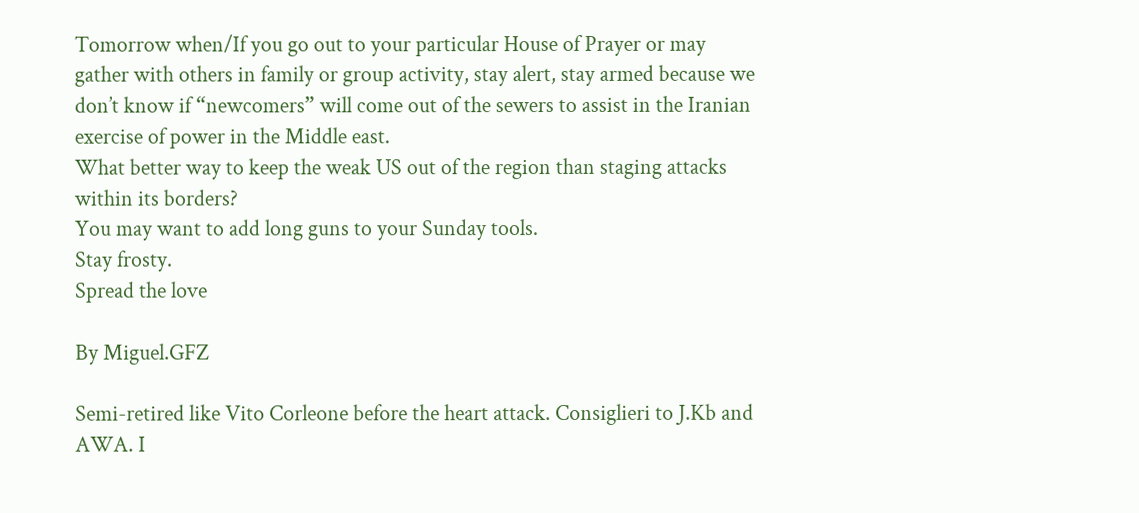Tomorrow when/If you go out to your particular House of Prayer or may gather with others in family or group activity, stay alert, stay armed because we don’t know if “newcomers” will come out of the sewers to assist in the Iranian exercise of power in the Middle east.
What better way to keep the weak US out of the region than staging attacks within its borders?
You may want to add long guns to your Sunday tools.
Stay frosty.
Spread the love

By Miguel.GFZ

Semi-retired like Vito Corleone before the heart attack. Consiglieri to J.Kb and AWA. I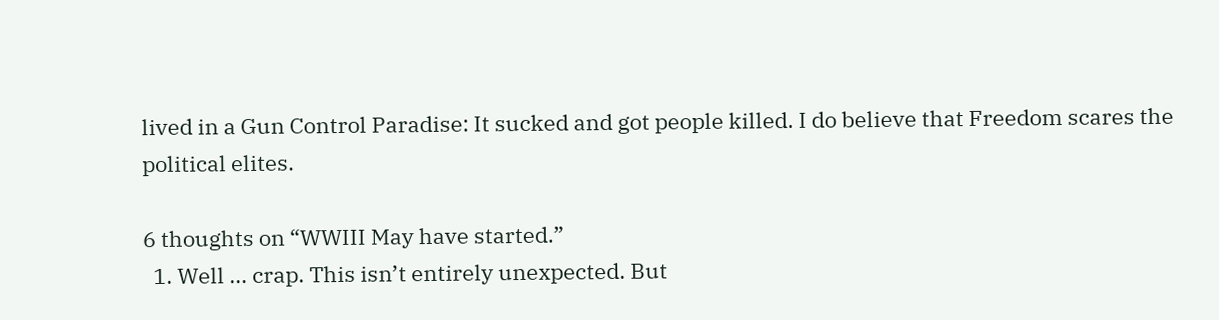lived in a Gun Control Paradise: It sucked and got people killed. I do believe that Freedom scares the political elites.

6 thoughts on “WWIII May have started.”
  1. Well … crap. This isn’t entirely unexpected. But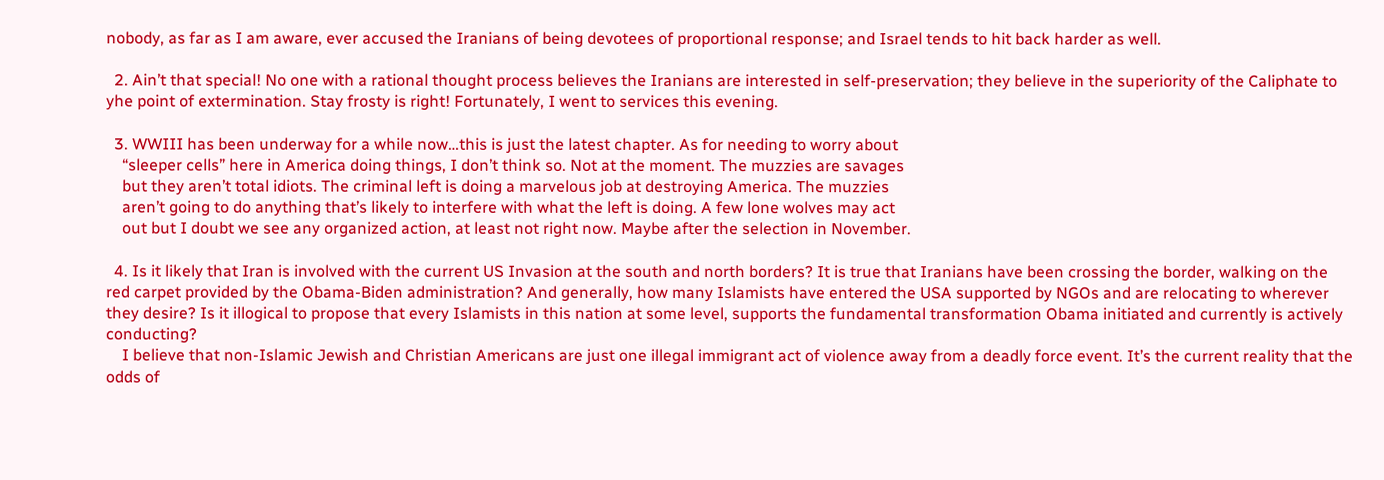nobody, as far as I am aware, ever accused the Iranians of being devotees of proportional response; and Israel tends to hit back harder as well.

  2. Ain’t that special! No one with a rational thought process believes the Iranians are interested in self-preservation; they believe in the superiority of the Caliphate to yhe point of extermination. Stay frosty is right! Fortunately, I went to services this evening.

  3. WWIII has been underway for a while now…this is just the latest chapter. As for needing to worry about
    “sleeper cells” here in America doing things, I don’t think so. Not at the moment. The muzzies are savages
    but they aren’t total idiots. The criminal left is doing a marvelous job at destroying America. The muzzies
    aren’t going to do anything that’s likely to interfere with what the left is doing. A few lone wolves may act
    out but I doubt we see any organized action, at least not right now. Maybe after the selection in November.

  4. Is it likely that Iran is involved with the current US Invasion at the south and north borders? It is true that Iranians have been crossing the border, walking on the red carpet provided by the Obama-Biden administration? And generally, how many Islamists have entered the USA supported by NGOs and are relocating to wherever they desire? Is it illogical to propose that every Islamists in this nation at some level, supports the fundamental transformation Obama initiated and currently is actively conducting?
    I believe that non-Islamic Jewish and Christian Americans are just one illegal immigrant act of violence away from a deadly force event. It’s the current reality that the odds of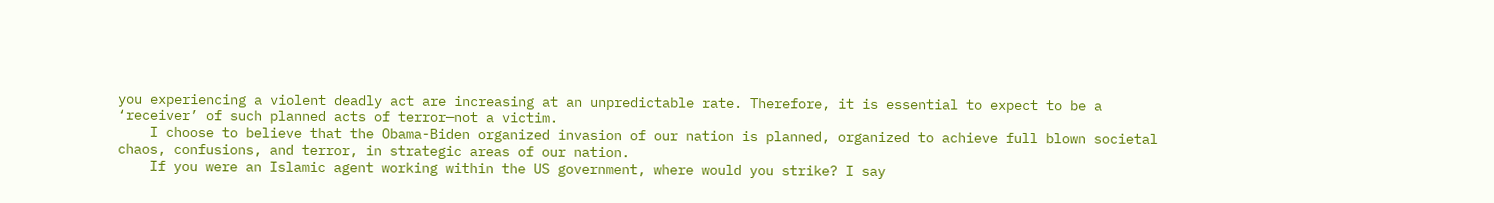you experiencing a violent deadly act are increasing at an unpredictable rate. Therefore, it is essential to expect to be a ‘receiver’ of such planned acts of terror—not a victim.
    I choose to believe that the Obama-Biden organized invasion of our nation is planned, organized to achieve full blown societal chaos, confusions, and terror, in strategic areas of our nation.
    If you were an Islamic agent working within the US government, where would you strike? I say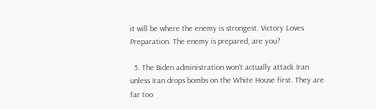it will be where the enemy is strongest. Victory Loves Preparation. The enemy is prepared, are you?

  5. The Biden administration won’t actually attack Iran unless Iran drops bombs on the White House first. They are far too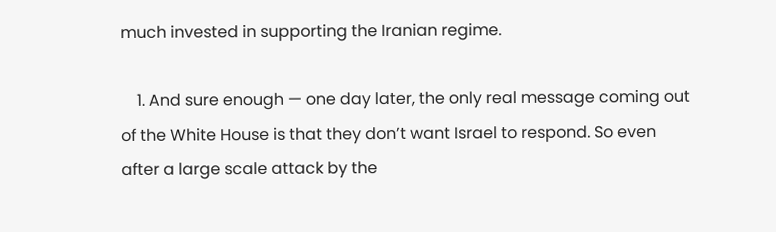much invested in supporting the Iranian regime.

    1. And sure enough — one day later, the only real message coming out of the White House is that they don’t want Israel to respond. So even after a large scale attack by the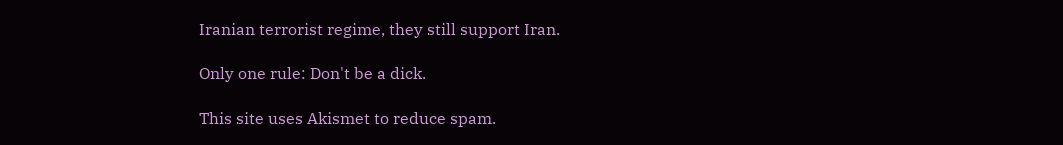Iranian terrorist regime, they still support Iran.

Only one rule: Don't be a dick.

This site uses Akismet to reduce spam.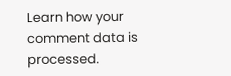Learn how your comment data is processed.